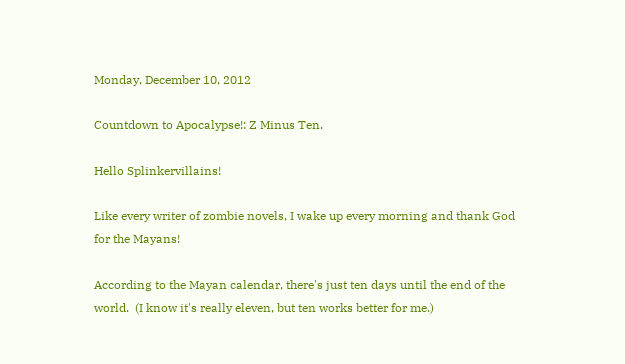Monday, December 10, 2012

Countdown to Apocalypse!: Z Minus Ten.

Hello Splinkervillains!

Like every writer of zombie novels, I wake up every morning and thank God for the Mayans!

According to the Mayan calendar, there's just ten days until the end of the world.  (I know it's really eleven, but ten works better for me.)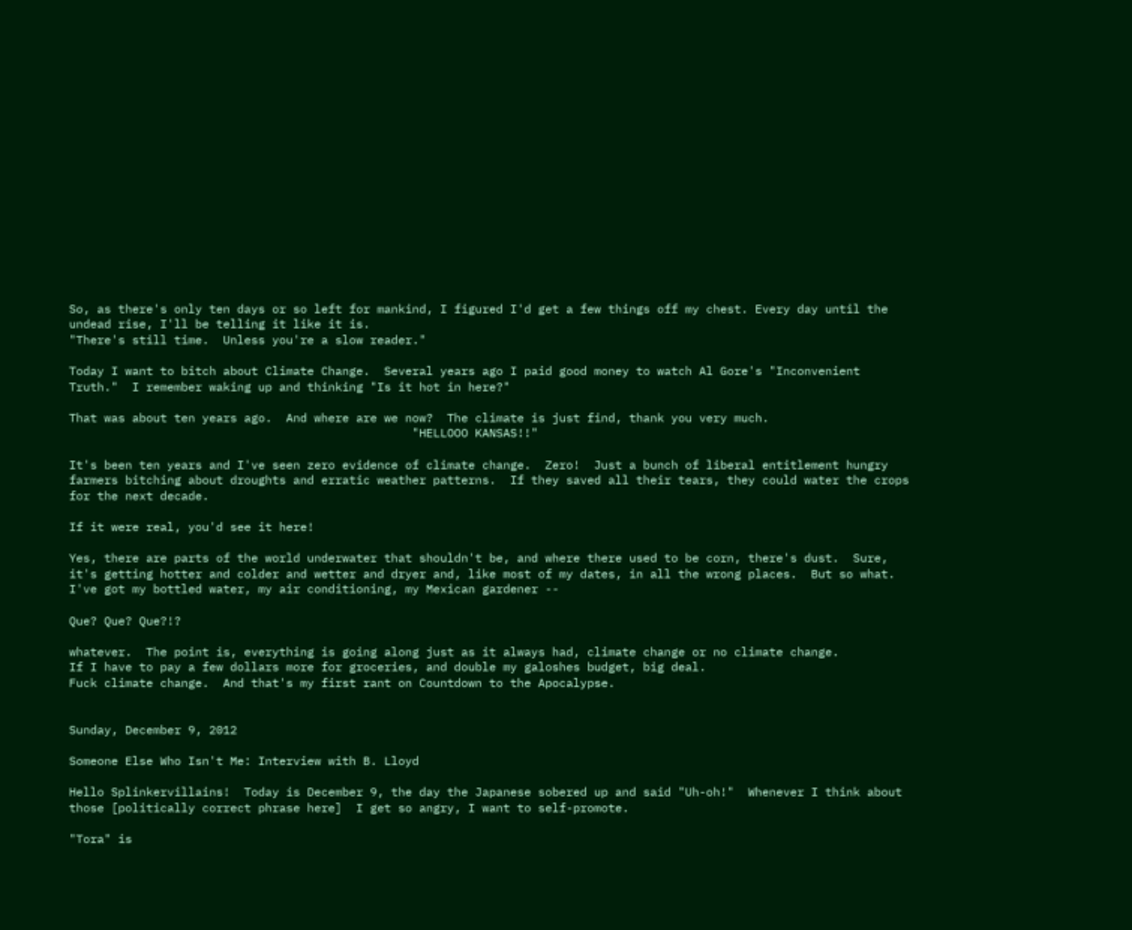So, as there's only ten days or so left for mankind, I figured I'd get a few things off my chest. Every day until the undead rise, I'll be telling it like it is.
"There's still time.  Unless you're a slow reader."

Today I want to bitch about Climate Change.  Several years ago I paid good money to watch Al Gore's "Inconvenient Truth."  I remember waking up and thinking "Is it hot in here?"

That was about ten years ago.  And where are we now?  The climate is just find, thank you very much.
                                                 "HELLOOO KANSAS!!"

It's been ten years and I've seen zero evidence of climate change.  Zero!  Just a bunch of liberal entitlement hungry farmers bitching about droughts and erratic weather patterns.  If they saved all their tears, they could water the crops for the next decade.

If it were real, you'd see it here!

Yes, there are parts of the world underwater that shouldn't be, and where there used to be corn, there's dust.  Sure, it's getting hotter and colder and wetter and dryer and, like most of my dates, in all the wrong places.  But so what.  I've got my bottled water, my air conditioning, my Mexican gardener --

Que? Que? Que?!?

whatever.  The point is, everything is going along just as it always had, climate change or no climate change.
If I have to pay a few dollars more for groceries, and double my galoshes budget, big deal.
Fuck climate change.  And that's my first rant on Countdown to the Apocalypse.


Sunday, December 9, 2012

Someone Else Who Isn't Me: Interview with B. Lloyd

Hello Splinkervillains!  Today is December 9, the day the Japanese sobered up and said "Uh-oh!"  Whenever I think about those [politically correct phrase here]  I get so angry, I want to self-promote.

"Tora" is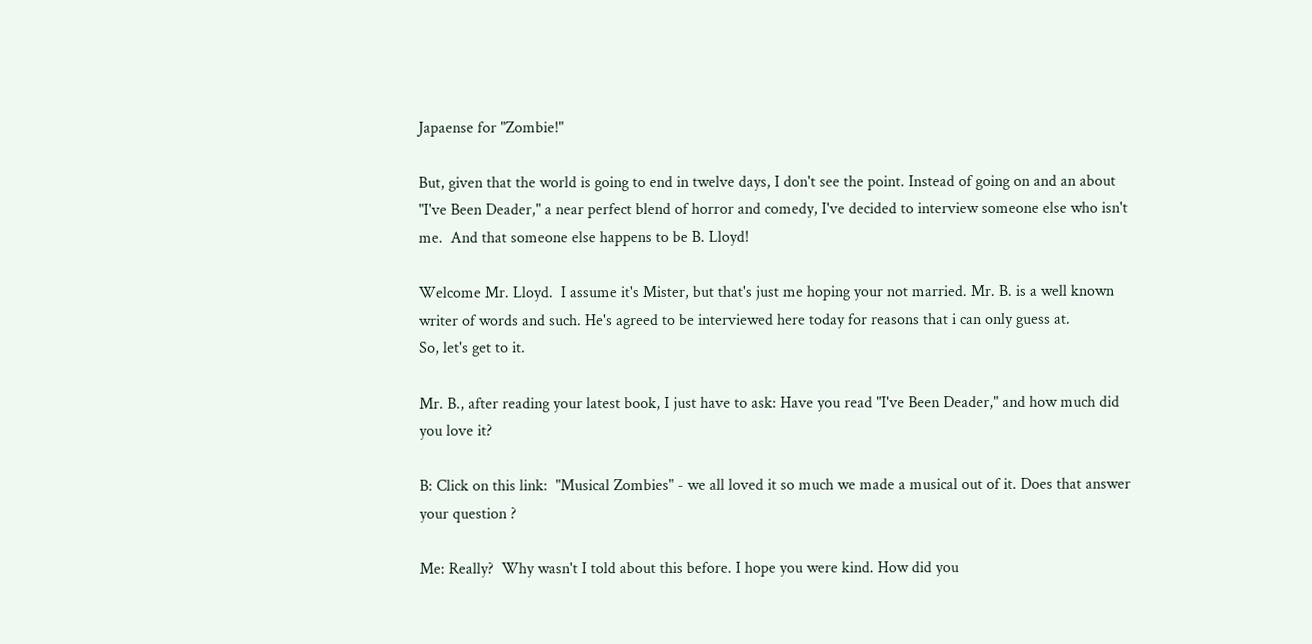Japaense for "Zombie!"

But, given that the world is going to end in twelve days, I don't see the point. Instead of going on and an about "I've Been Deader," a near perfect blend of horror and comedy, I've decided to interview someone else who isn't me.  And that someone else happens to be B. Lloyd!

Welcome Mr. Lloyd.  I assume it's Mister, but that's just me hoping your not married. Mr. B. is a well known writer of words and such. He's agreed to be interviewed here today for reasons that i can only guess at.
So, let's get to it.

Mr. B., after reading your latest book, I just have to ask: Have you read "I've Been Deader," and how much did you love it?

B: Click on this link:  "Musical Zombies" - we all loved it so much we made a musical out of it. Does that answer your question ?

Me: Really?  Why wasn't I told about this before. I hope you were kind. How did you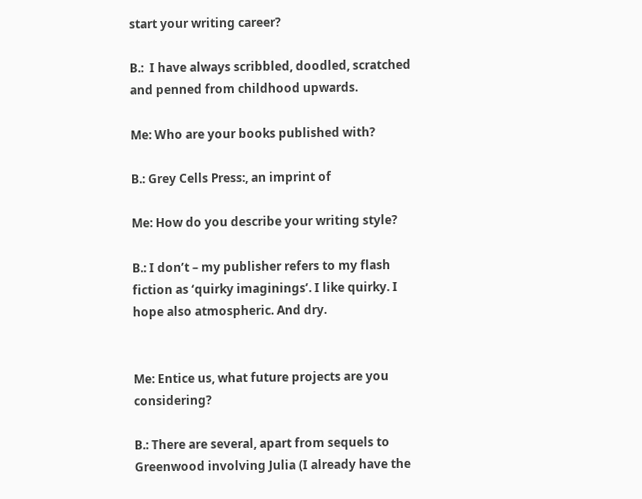start your writing career?

B.:  I have always scribbled, doodled, scratched and penned from childhood upwards.

Me: Who are your books published with?

B.: Grey Cells Press:, an imprint of

Me: How do you describe your writing style?

B.: I don’t – my publisher refers to my flash fiction as ‘quirky imaginings’. I like quirky. I hope also atmospheric. And dry.


Me: Entice us, what future projects are you considering?

B.: There are several, apart from sequels to Greenwood involving Julia (I already have the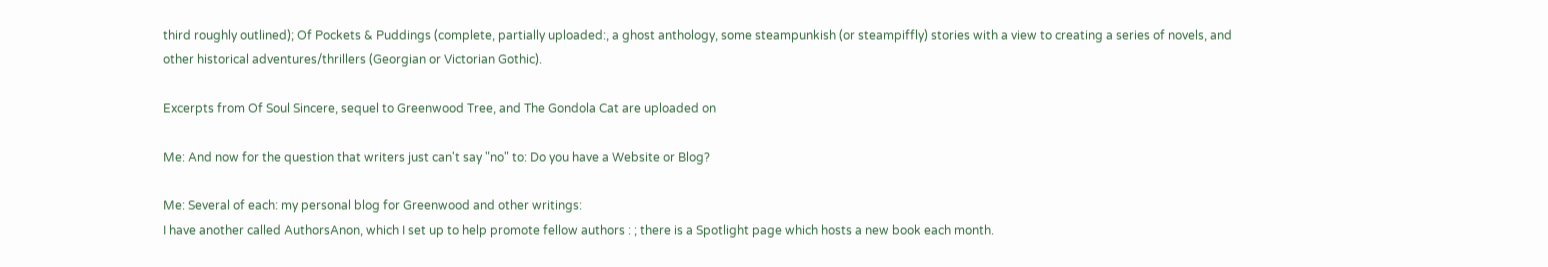third roughly outlined); Of Pockets & Puddings (complete, partially uploaded:, a ghost anthology, some steampunkish (or steampiffly) stories with a view to creating a series of novels, and other historical adventures/thrillers (Georgian or Victorian Gothic).

Excerpts from Of Soul Sincere, sequel to Greenwood Tree, and The Gondola Cat are uploaded on

Me: And now for the question that writers just can't say "no" to: Do you have a Website or Blog?

Me: Several of each: my personal blog for Greenwood and other writings:
I have another called AuthorsAnon, which I set up to help promote fellow authors : ; there is a Spotlight page which hosts a new book each month.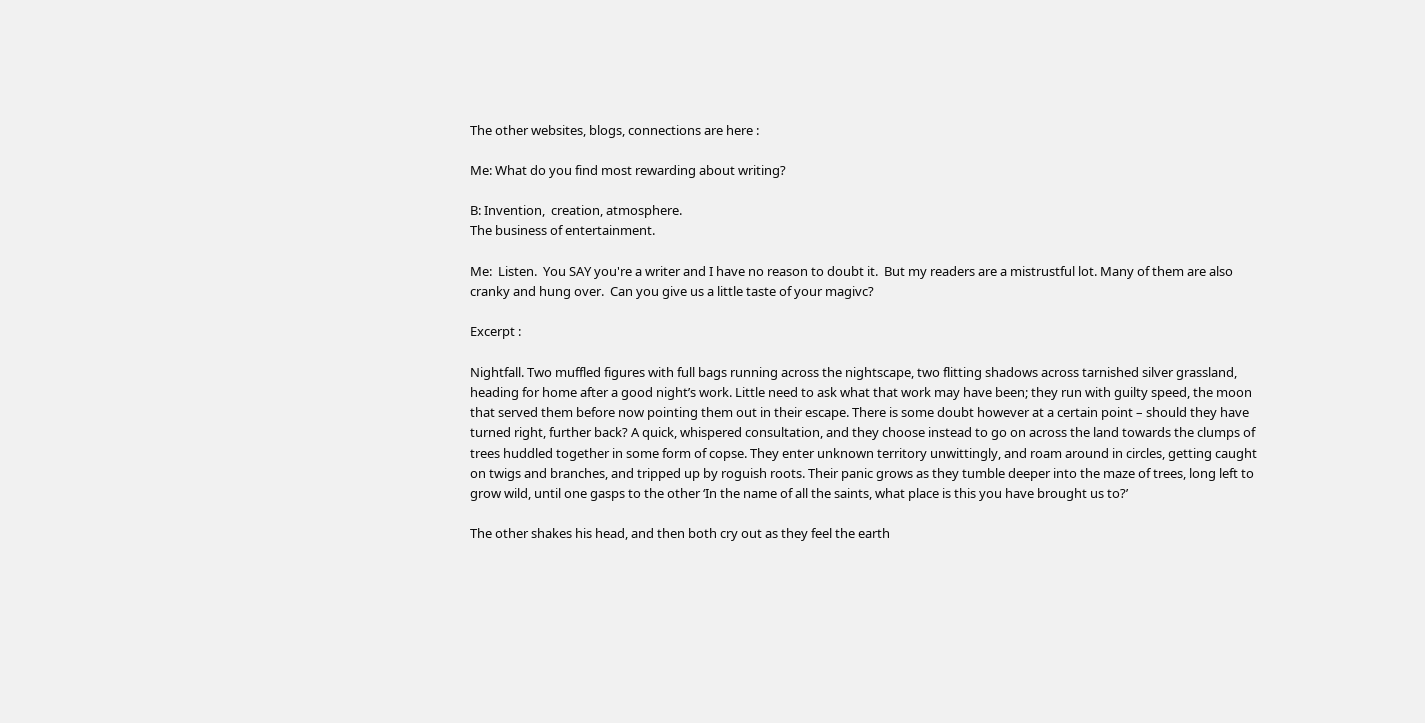The other websites, blogs, connections are here :

Me: What do you find most rewarding about writing?

B: Invention,  creation, atmosphere.
The business of entertainment.

Me:  Listen.  You SAY you're a writer and I have no reason to doubt it.  But my readers are a mistrustful lot. Many of them are also cranky and hung over.  Can you give us a little taste of your magivc?

Excerpt :

Nightfall. Two muffled figures with full bags running across the nightscape, two flitting shadows across tarnished silver grassland, heading for home after a good night’s work. Little need to ask what that work may have been; they run with guilty speed, the moon that served them before now pointing them out in their escape. There is some doubt however at a certain point – should they have turned right, further back? A quick, whispered consultation, and they choose instead to go on across the land towards the clumps of trees huddled together in some form of copse. They enter unknown territory unwittingly, and roam around in circles, getting caught on twigs and branches, and tripped up by roguish roots. Their panic grows as they tumble deeper into the maze of trees, long left to grow wild, until one gasps to the other ‘In the name of all the saints, what place is this you have brought us to?’

The other shakes his head, and then both cry out as they feel the earth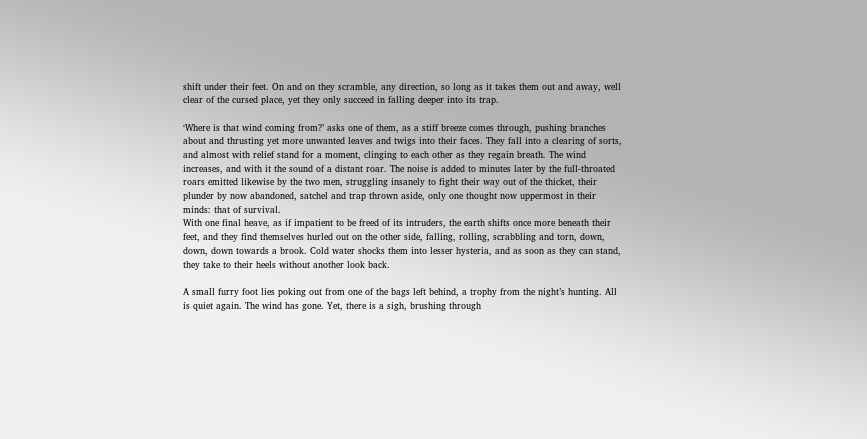shift under their feet. On and on they scramble, any direction, so long as it takes them out and away, well clear of the cursed place, yet they only succeed in falling deeper into its trap.

‘Where is that wind coming from?’ asks one of them, as a stiff breeze comes through, pushing branches about and thrusting yet more unwanted leaves and twigs into their faces. They fall into a clearing of sorts, and almost with relief stand for a moment, clinging to each other as they regain breath. The wind increases, and with it the sound of a distant roar. The noise is added to minutes later by the full-throated roars emitted likewise by the two men, struggling insanely to fight their way out of the thicket, their plunder by now abandoned, satchel and trap thrown aside, only one thought now uppermost in their minds: that of survival.
With one final heave, as if impatient to be freed of its intruders, the earth shifts once more beneath their feet, and they find themselves hurled out on the other side, falling, rolling, scrabbling and torn, down, down, down towards a brook. Cold water shocks them into lesser hysteria, and as soon as they can stand, they take to their heels without another look back.

A small furry foot lies poking out from one of the bags left behind, a trophy from the night’s hunting. All is quiet again. The wind has gone. Yet, there is a sigh, brushing through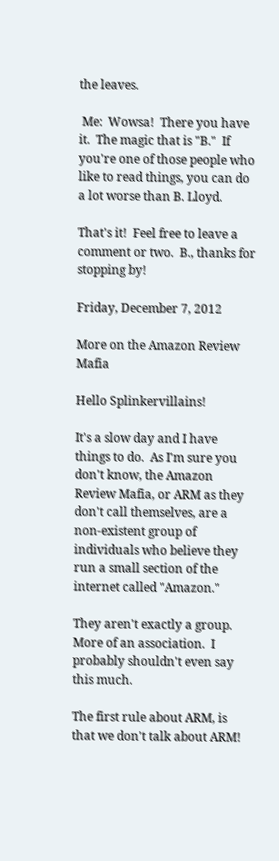the leaves.

 Me:  Wowsa!  There you have it.  The magic that is "B."  If you're one of those people who like to read things, you can do a lot worse than B. Lloyd.

That's it!  Feel free to leave a comment or two.  B., thanks for stopping by!

Friday, December 7, 2012

More on the Amazon Review Mafia

Hello Splinkervillains!

It's a slow day and I have things to do.  As I'm sure you don't know, the Amazon Review Mafia, or ARM as they don't call themselves, are a non-existent group of individuals who believe they run a small section of the internet called "Amazon."

They aren't exactly a group.  More of an association.  I probably shouldn't even say this much.

The first rule about ARM, is that we don't talk about ARM!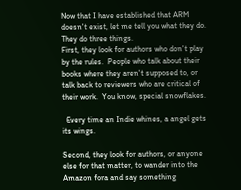Now that I have established that ARM doesn't exist, let me tell you what they do.
They do three things.
First, they look for authors who don't play by the rules.  People who talk about their books where they aren't supposed to, or talk back to reviewers who are critical of their work.  You know, special snowflakes.

  Every time an Indie whines, a angel gets its wings.

Second, they look for authors, or anyone else for that matter, to wander into the Amazon fora and say something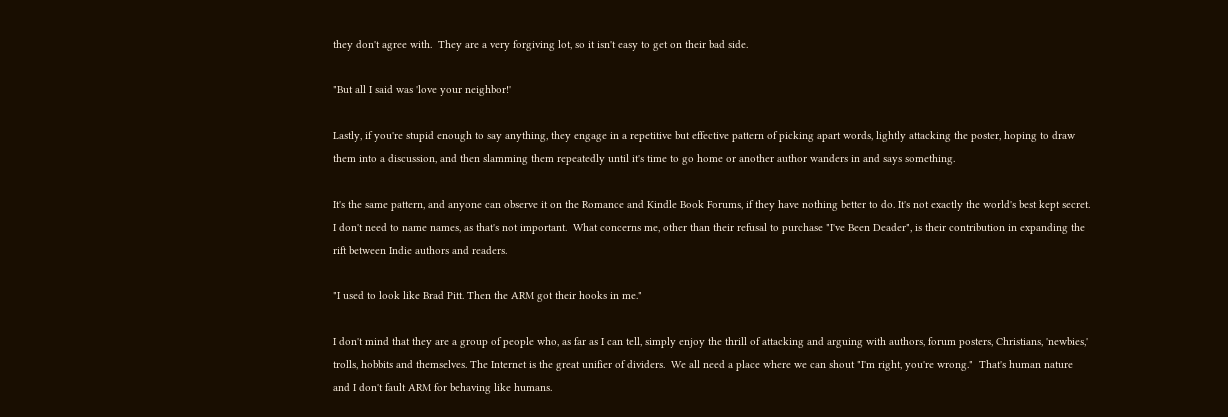they don't agree with.  They are a very forgiving lot, so it isn't easy to get on their bad side.

"But all I said was 'love your neighbor!'

Lastly, if you're stupid enough to say anything, they engage in a repetitive but effective pattern of picking apart words, lightly attacking the poster, hoping to draw them into a discussion, and then slamming them repeatedly until it's time to go home or another author wanders in and says something.

It's the same pattern, and anyone can observe it on the Romance and Kindle Book Forums, if they have nothing better to do. It's not exactly the world's best kept secret. I don't need to name names, as that's not important.  What concerns me, other than their refusal to purchase "I've Been Deader", is their contribution in expanding the rift between Indie authors and readers.

"I used to look like Brad Pitt. Then the ARM got their hooks in me."

I don't mind that they are a group of people who, as far as I can tell, simply enjoy the thrill of attacking and arguing with authors, forum posters, Christians, 'newbies,' trolls, hobbits and themselves. The Internet is the great unifier of dividers.  We all need a place where we can shout "I'm right, you're wrong."  That's human nature and I don't fault ARM for behaving like humans.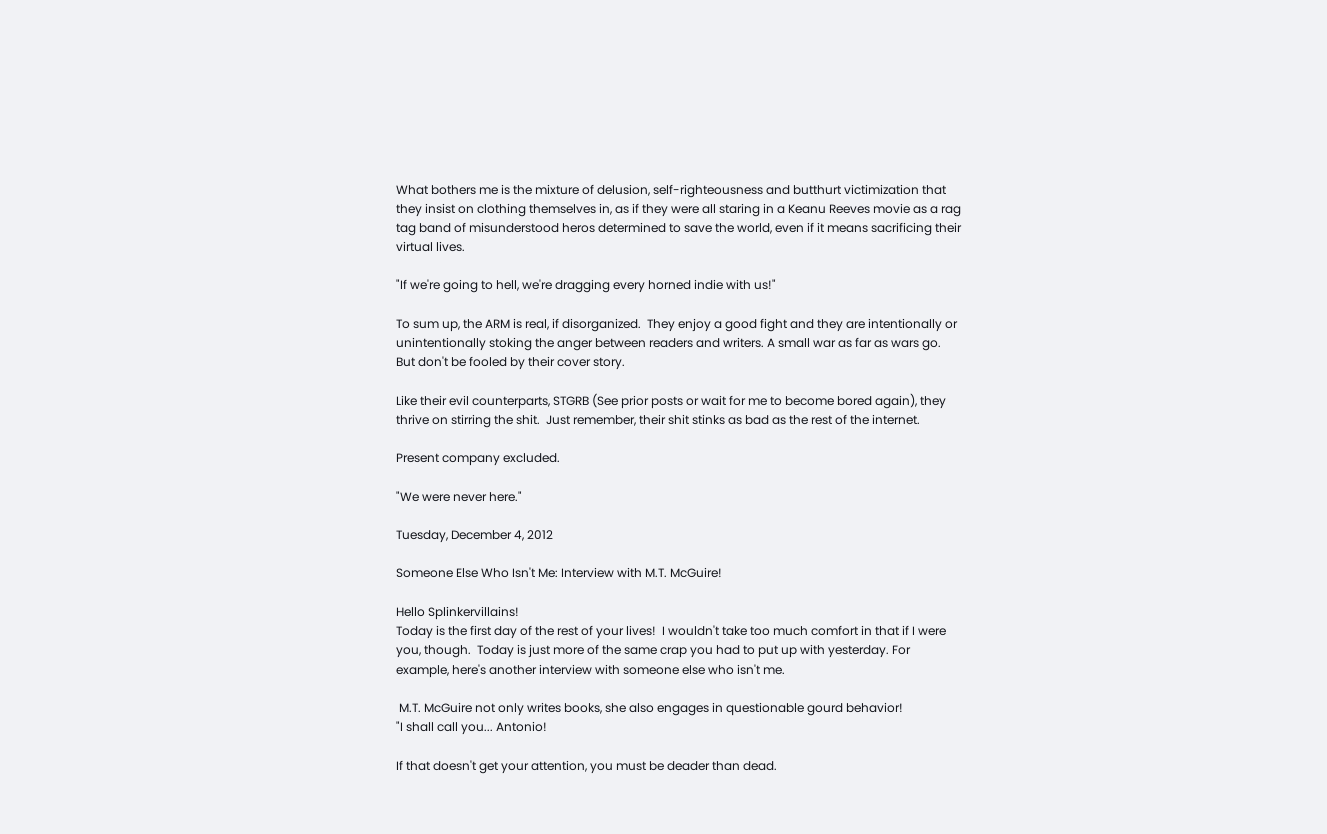What bothers me is the mixture of delusion, self-righteousness and butthurt victimization that they insist on clothing themselves in, as if they were all staring in a Keanu Reeves movie as a rag tag band of misunderstood heros determined to save the world, even if it means sacrificing their virtual lives.

"If we're going to hell, we're dragging every horned indie with us!"

To sum up, the ARM is real, if disorganized.  They enjoy a good fight and they are intentionally or unintentionally stoking the anger between readers and writers. A small war as far as wars go.  But don't be fooled by their cover story.

Like their evil counterparts, STGRB (See prior posts or wait for me to become bored again), they thrive on stirring the shit.  Just remember, their shit stinks as bad as the rest of the internet.

Present company excluded.

"We were never here."

Tuesday, December 4, 2012

Someone Else Who Isn't Me: Interview with M.T. McGuire!

Hello Splinkervillains!
Today is the first day of the rest of your lives!  I wouldn't take too much comfort in that if I were you, though.  Today is just more of the same crap you had to put up with yesterday. For example, here's another interview with someone else who isn't me.

 M.T. McGuire not only writes books, she also engages in questionable gourd behavior!
"I shall call you... Antonio!

If that doesn't get your attention, you must be deader than dead.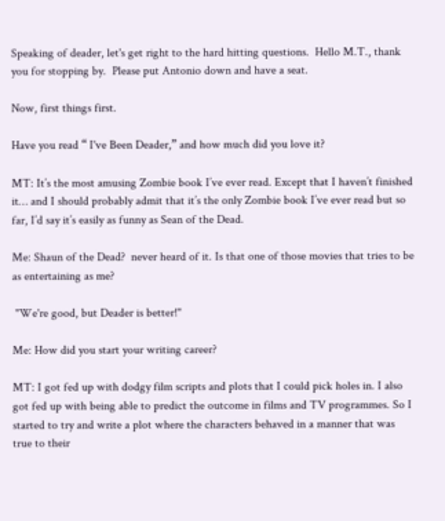Speaking of deader, let's get right to the hard hitting questions.  Hello M.T., thank you for stopping by.  Please put Antonio down and have a seat.

Now, first things first.

Have you read “ I've Been Deader,” and how much did you love it?

MT: It’s the most amusing Zombie book I’ve ever read. Except that I haven’t finished it… and I should probably admit that it’s the only Zombie book I’ve ever read but so far, I’d say it’s easily as funny as Sean of the Dead.

Me: Shaun of the Dead?  never heard of it. Is that one of those movies that tries to be as entertaining as me?

 "We're good, but Deader is better!"

Me: How did you start your writing career?

MT: I got fed up with dodgy film scripts and plots that I could pick holes in. I also got fed up with being able to predict the outcome in films and TV programmes. So I started to try and write a plot where the characters behaved in a manner that was true to their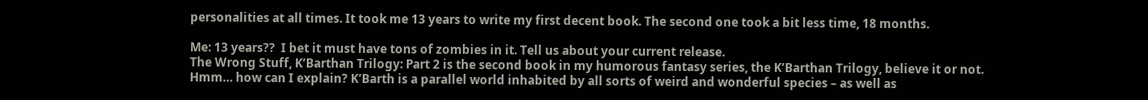personalities at all times. It took me 13 years to write my first decent book. The second one took a bit less time, 18 months.

Me: 13 years??  I bet it must have tons of zombies in it. Tell us about your current release.
The Wrong Stuff, K’Barthan Trilogy: Part 2 is the second book in my humorous fantasy series, the K’Barthan Trilogy, believe it or not.
Hmm… how can I explain? K’Barth is a parallel world inhabited by all sorts of weird and wonderful species – as well as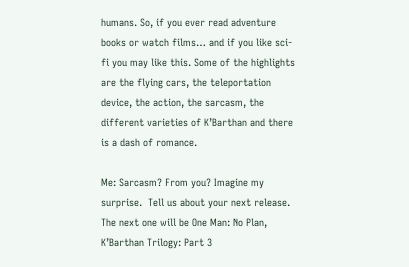humans. So, if you ever read adventure books or watch films… and if you like sci-fi you may like this. Some of the highlights are the flying cars, the teleportation device, the action, the sarcasm, the different varieties of K’Barthan and there is a dash of romance.

Me: Sarcasm? From you? Imagine my surprise.  Tell us about your next release.
The next one will be One Man: No Plan, K’Barthan Trilogy: Part 3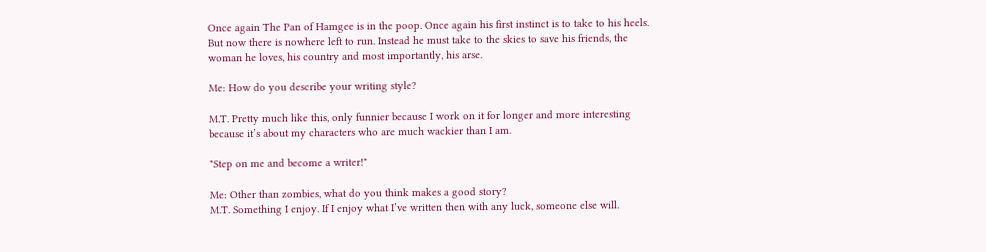Once again The Pan of Hamgee is in the poop. Once again his first instinct is to take to his heels. But now there is nowhere left to run. Instead he must take to the skies to save his friends, the woman he loves, his country and most importantly, his arse.

Me: How do you describe your writing style?

M.T. Pretty much like this, only funnier because I work on it for longer and more interesting because it’s about my characters who are much wackier than I am.

"Step on me and become a writer!"

Me: Other than zombies, what do you think makes a good story?
M.T. Something I enjoy. If I enjoy what I’ve written then with any luck, someone else will.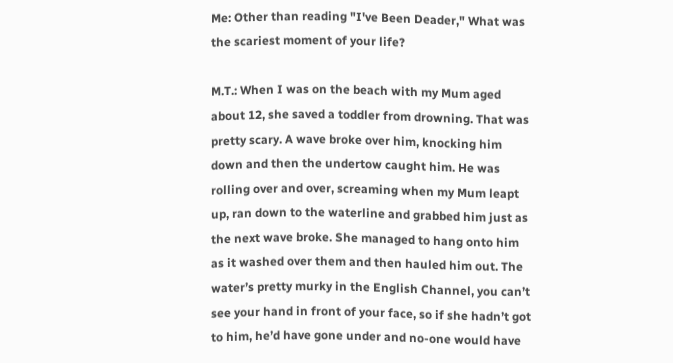Me: Other than reading "I've Been Deader," What was the scariest moment of your life?

M.T.: When I was on the beach with my Mum aged about 12, she saved a toddler from drowning. That was pretty scary. A wave broke over him, knocking him down and then the undertow caught him. He was rolling over and over, screaming when my Mum leapt up, ran down to the waterline and grabbed him just as the next wave broke. She managed to hang onto him as it washed over them and then hauled him out. The water’s pretty murky in the English Channel, you can’t see your hand in front of your face, so if she hadn’t got to him, he’d have gone under and no-one would have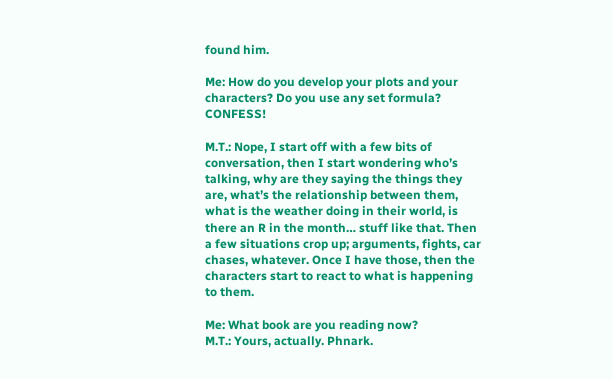found him.

Me: How do you develop your plots and your characters? Do you use any set formula? CONFESS!

M.T.: Nope, I start off with a few bits of conversation, then I start wondering who’s talking, why are they saying the things they are, what’s the relationship between them, what is the weather doing in their world, is there an R in the month… stuff like that. Then a few situations crop up; arguments, fights, car chases, whatever. Once I have those, then the characters start to react to what is happening to them.

Me: What book are you reading now?
M.T.: Yours, actually. Phnark.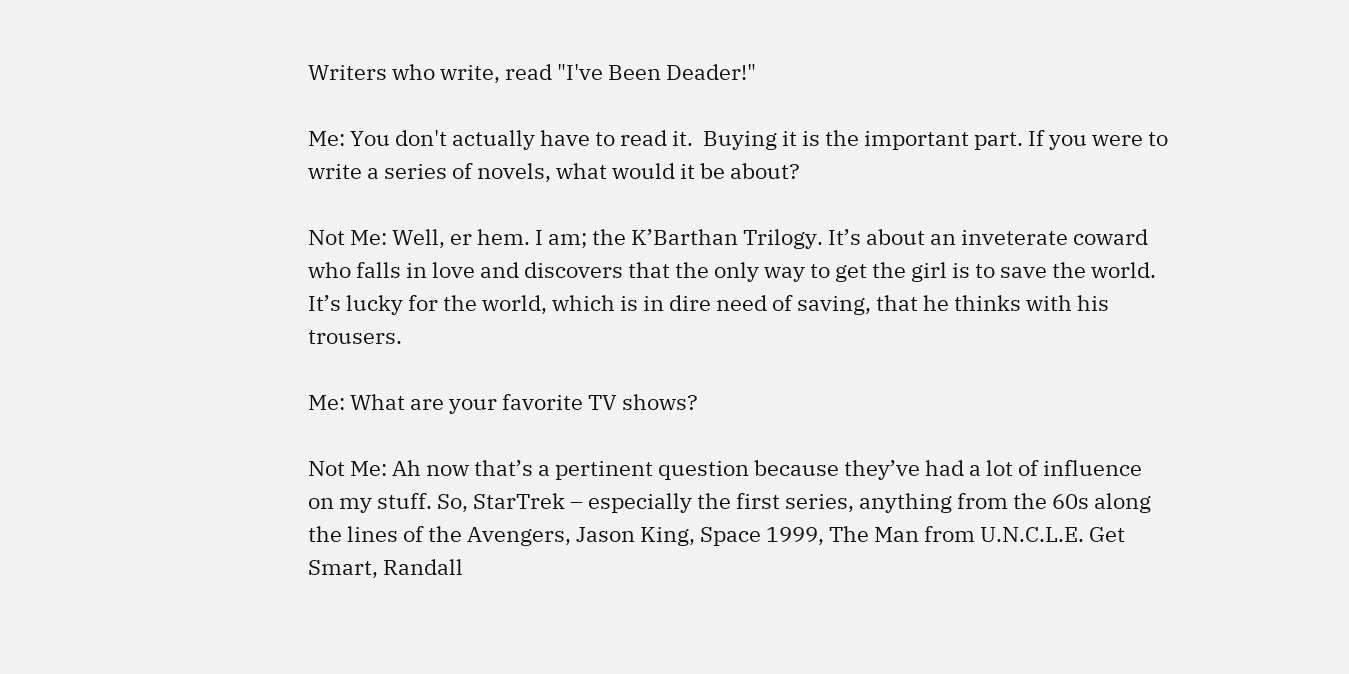Writers who write, read "I've Been Deader!"

Me: You don't actually have to read it.  Buying it is the important part. If you were to write a series of novels, what would it be about?

Not Me: Well, er hem. I am; the K’Barthan Trilogy. It’s about an inveterate coward who falls in love and discovers that the only way to get the girl is to save the world. It’s lucky for the world, which is in dire need of saving, that he thinks with his trousers.

Me: What are your favorite TV shows?

Not Me: Ah now that’s a pertinent question because they’ve had a lot of influence on my stuff. So, StarTrek – especially the first series, anything from the 60s along the lines of the Avengers, Jason King, Space 1999, The Man from U.N.C.L.E. Get Smart, Randall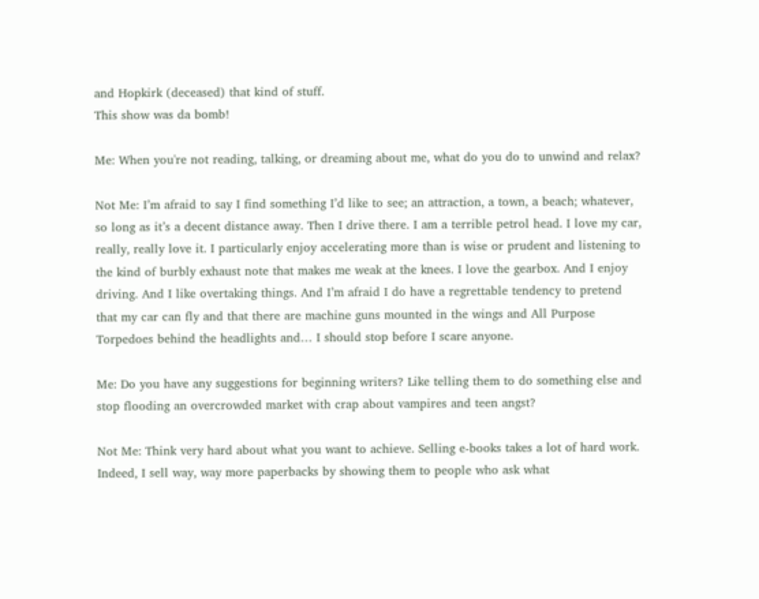and Hopkirk (deceased) that kind of stuff.
This show was da bomb!

Me: When you're not reading, talking, or dreaming about me, what do you do to unwind and relax?

Not Me: I’m afraid to say I find something I’d like to see; an attraction, a town, a beach; whatever, so long as it’s a decent distance away. Then I drive there. I am a terrible petrol head. I love my car, really, really love it. I particularly enjoy accelerating more than is wise or prudent and listening to the kind of burbly exhaust note that makes me weak at the knees. I love the gearbox. And I enjoy driving. And I like overtaking things. And I’m afraid I do have a regrettable tendency to pretend that my car can fly and that there are machine guns mounted in the wings and All Purpose Torpedoes behind the headlights and… I should stop before I scare anyone.

Me: Do you have any suggestions for beginning writers? Like telling them to do something else and stop flooding an overcrowded market with crap about vampires and teen angst?

Not Me: Think very hard about what you want to achieve. Selling e-books takes a lot of hard work. Indeed, I sell way, way more paperbacks by showing them to people who ask what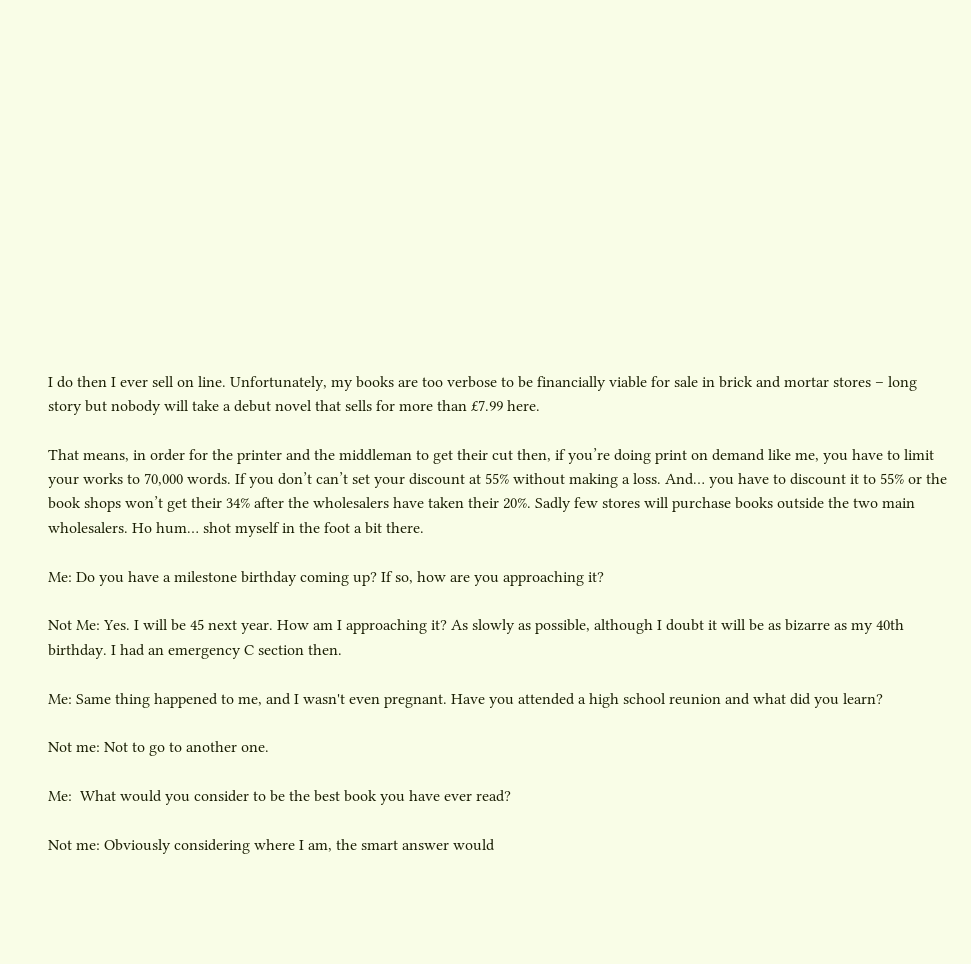I do then I ever sell on line. Unfortunately, my books are too verbose to be financially viable for sale in brick and mortar stores – long story but nobody will take a debut novel that sells for more than £7.99 here.

That means, in order for the printer and the middleman to get their cut then, if you’re doing print on demand like me, you have to limit your works to 70,000 words. If you don’t can’t set your discount at 55% without making a loss. And… you have to discount it to 55% or the book shops won’t get their 34% after the wholesalers have taken their 20%. Sadly few stores will purchase books outside the two main wholesalers. Ho hum… shot myself in the foot a bit there.

Me: Do you have a milestone birthday coming up? If so, how are you approaching it?

Not Me: Yes. I will be 45 next year. How am I approaching it? As slowly as possible, although I doubt it will be as bizarre as my 40th birthday. I had an emergency C section then.

Me: Same thing happened to me, and I wasn't even pregnant. Have you attended a high school reunion and what did you learn?

Not me: Not to go to another one.

Me:  What would you consider to be the best book you have ever read?

Not me: Obviously considering where I am, the smart answer would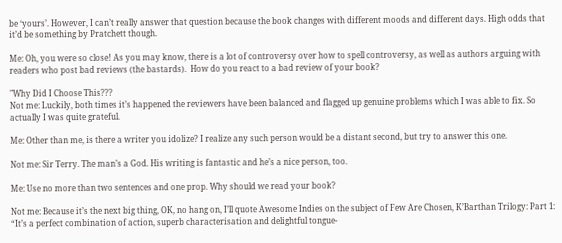be ‘yours’. However, I can’t really answer that question because the book changes with different moods and different days. High odds that it’d be something by Pratchett though.

Me: Oh, you were so close! As you may know, there is a lot of controversy over how to spell controversy, as well as authors arguing with readers who post bad reviews (the bastards).  How do you react to a bad review of your book?

"Why Did I Choose This???
Not me: Luckily, both times it’s happened the reviewers have been balanced and flagged up genuine problems which I was able to fix. So actually I was quite grateful.

Me: Other than me, is there a writer you idolize? I realize any such person would be a distant second, but try to answer this one.

Not me: Sir Terry. The man’s a God. His writing is fantastic and he’s a nice person, too.

Me: Use no more than two sentences and one prop. Why should we read your book?

Not me: Because it’s the next big thing, OK, no hang on, I’ll quote Awesome Indies on the subject of Few Are Chosen, K’Barthan Trilogy: Part 1:
“It’s a perfect combination of action, superb characterisation and delightful tongue-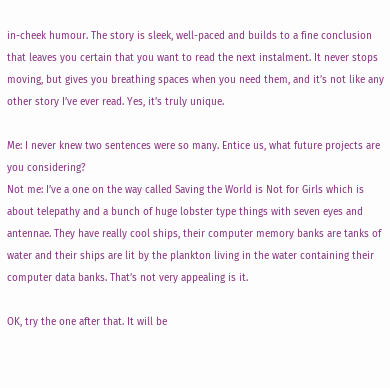in-cheek humour. The story is sleek, well-paced and builds to a fine conclusion that leaves you certain that you want to read the next instalment. It never stops moving, but gives you breathing spaces when you need them, and it’s not like any other story I’ve ever read. Yes, it’s truly unique.

Me: I never knew two sentences were so many. Entice us, what future projects are you considering?
Not me: I’ve a one on the way called Saving the World is Not for Girls which is about telepathy and a bunch of huge lobster type things with seven eyes and antennae. They have really cool ships, their computer memory banks are tanks of water and their ships are lit by the plankton living in the water containing their computer data banks. That’s not very appealing is it.

OK, try the one after that. It will be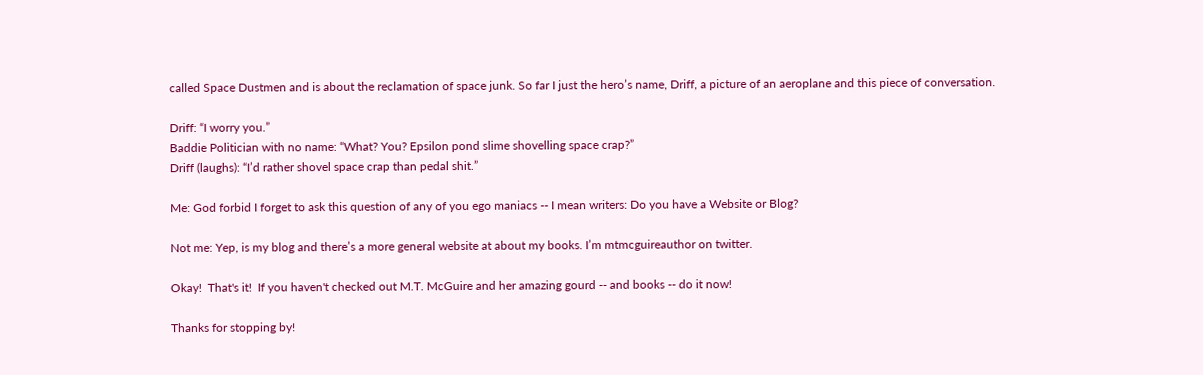called Space Dustmen and is about the reclamation of space junk. So far I just the hero’s name, Driff, a picture of an aeroplane and this piece of conversation.

Driff: “I worry you.”
Baddie Politician with no name: “What? You? Epsilon pond slime shovelling space crap?”
Driff (laughs): “I’d rather shovel space crap than pedal shit.”

Me: God forbid I forget to ask this question of any of you ego maniacs -- I mean writers: Do you have a Website or Blog?

Not me: Yep, is my blog and there’s a more general website at about my books. I’m mtmcguireauthor on twitter.

Okay!  That's it!  If you haven't checked out M.T. McGuire and her amazing gourd -- and books -- do it now!

Thanks for stopping by!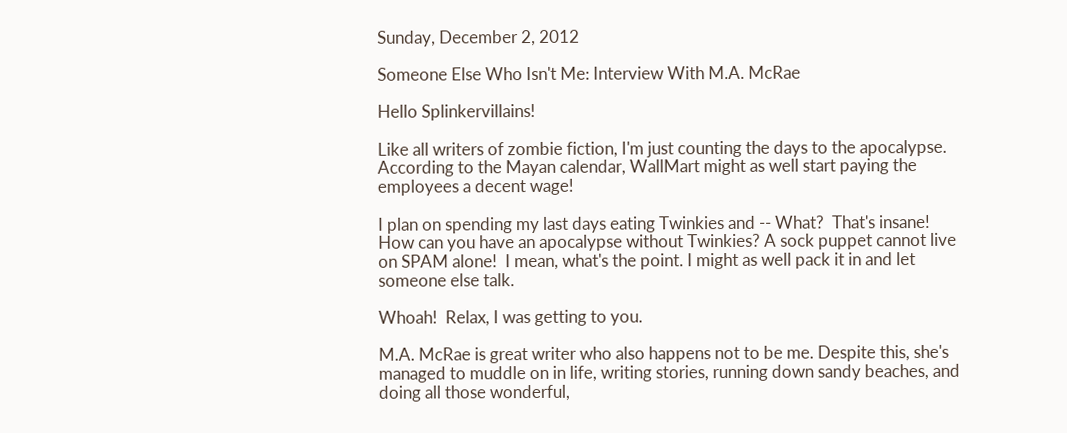Sunday, December 2, 2012

Someone Else Who Isn't Me: Interview With M.A. McRae

Hello Splinkervillains!

Like all writers of zombie fiction, I'm just counting the days to the apocalypse.  According to the Mayan calendar, WallMart might as well start paying the employees a decent wage!

I plan on spending my last days eating Twinkies and -- What?  That's insane!  How can you have an apocalypse without Twinkies? A sock puppet cannot live on SPAM alone!  I mean, what's the point. I might as well pack it in and let someone else talk.

Whoah!  Relax, I was getting to you.

M.A. McRae is great writer who also happens not to be me. Despite this, she's managed to muddle on in life, writing stories, running down sandy beaches, and doing all those wonderful,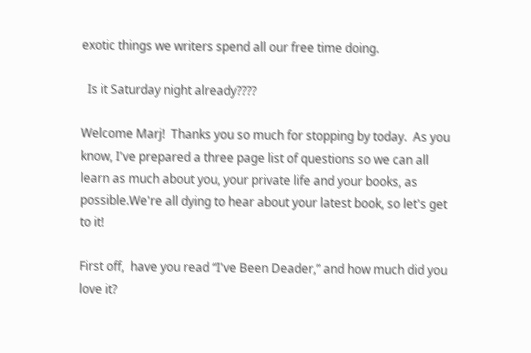exotic things we writers spend all our free time doing.

  Is it Saturday night already????

Welcome Marj!  Thanks you so much for stopping by today.  As you know, I've prepared a three page list of questions so we can all learn as much about you, your private life and your books, as possible.We're all dying to hear about your latest book, so let's get to it!

First off,  have you read “I've Been Deader,” and how much did you love it?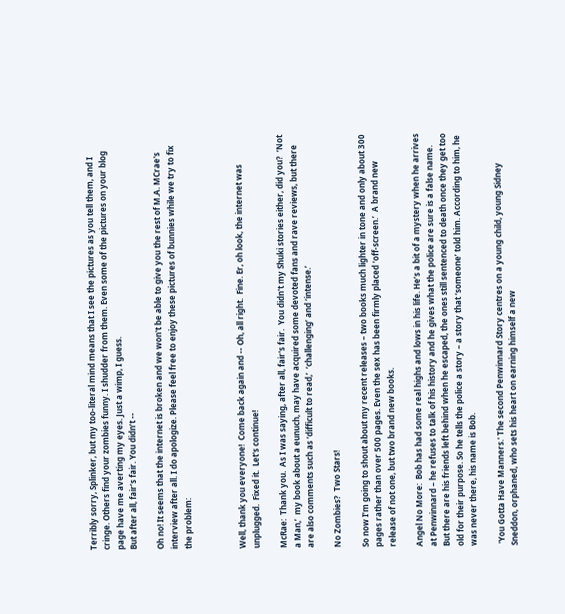Terribly sorry, Splinker, but my too-literal mind means that I see the pictures as you tell them, and I cringe. Others find your zombies funny. I shudder from them. Even some of the pictures on your blog page have me averting my eyes. Just a wimp, I guess.
But after all, fair’s fair. You didn’t --

Oh no! It seems that the internet is broken and we won't be able to give you the rest of M.A. MCrae's interview after all. I do apologize. Please feel free to enjoy these pictures of bunnies while we try to fix the problem:



Well, thank you everyone!  Come back again and -- Oh, all right.  Fine. Er, oh look, the internet was unplugged.  Fixed it.  Let's continue!

McRae:  Thank you.  As I was saying, after all, fair's fair.  You didn't my Shuki stories either, did you?  ‘Not a Man,’  my book about a eunuch, may have acquired some devoted fans and rave reviews, but there are also comments such as ‘difficult to read,’  ‘challenging’ and ‘intense.’

No Zombies?  Two Stars!

So now I’m going to shout about my recent releases – two books much lighter in tone and only about 300 pages rather than over 500 pages. Even the sex has been firmly placed ‘off-screen.’  A brand new release of not one, but two brand new books.

Angel No More:  Bob has had some real highs and lows in his life. He’s a bit of a mystery when he arrives at Penwinnard – he refuses to talk of his history and he gives what the police are sure is a false name. But there are his friends left behind when he escaped, the ones still sentenced to death once they get too old for their purpose. So he tells the police a story – a story that ‘someone’ told him. According to him, he was never there, his name is Bob.

 'You Gotta Have Manners.' The second Penwinnard Story centres on a young child, young Sidney Sneddon, orphaned, who sets his heart on earning himself a new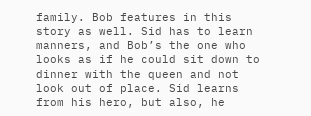family. Bob features in this story as well. Sid has to learn manners, and Bob’s the one who looks as if he could sit down to dinner with the queen and not look out of place. Sid learns from his hero, but also, he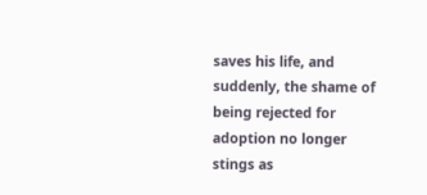saves his life, and suddenly, the shame of being rejected for adoption no longer stings as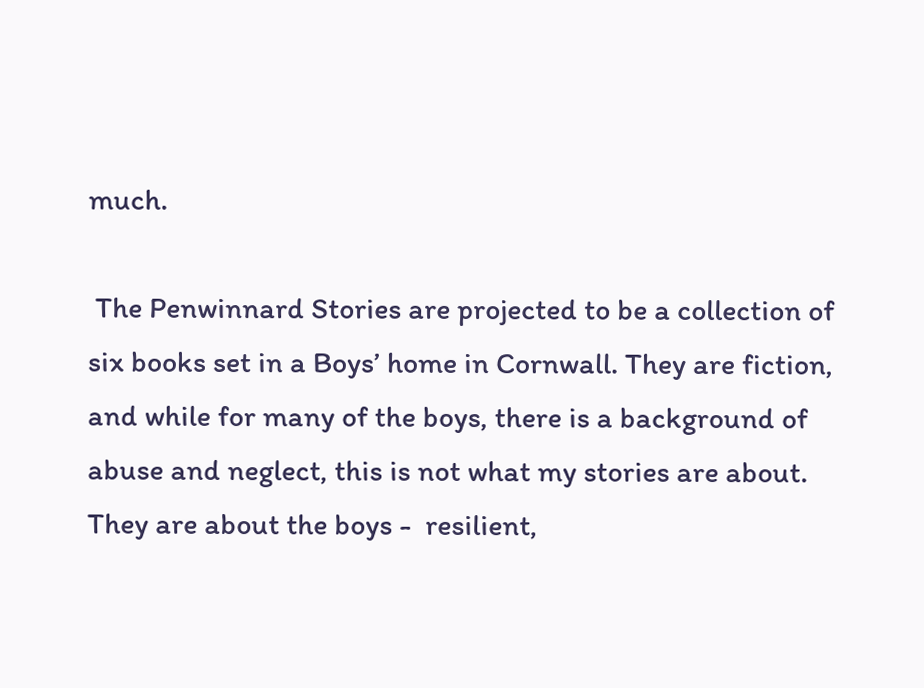much.

 The Penwinnard Stories are projected to be a collection of six books set in a Boys’ home in Cornwall. They are fiction, and while for many of the boys, there is a background of abuse and neglect, this is not what my stories are about. They are about the boys -  resilient,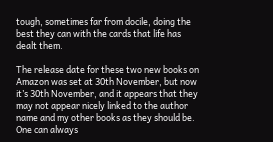tough, sometimes far from docile, doing the best they can with the cards that life has dealt them.

The release date for these two new books on Amazon was set at 30th November, but now it’s 30th November, and it appears that they may not appear nicely linked to the author name and my other books as they should be. One can always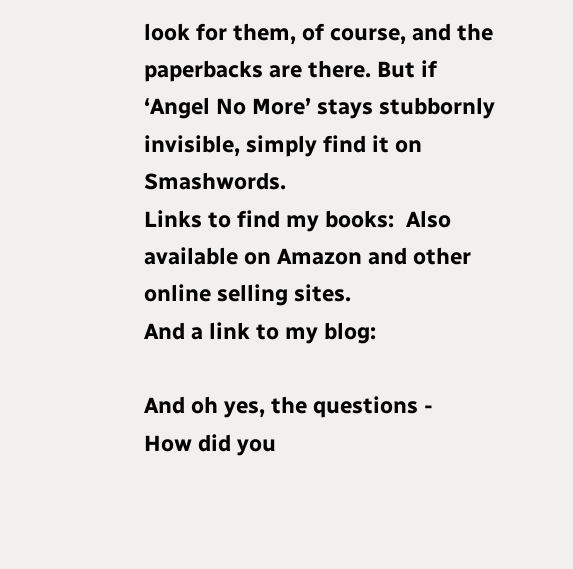look for them, of course, and the paperbacks are there. But if ‘Angel No More’ stays stubbornly invisible, simply find it on Smashwords.
Links to find my books:  Also available on Amazon and other online selling sites.
And a link to my blog:

And oh yes, the questions -
How did you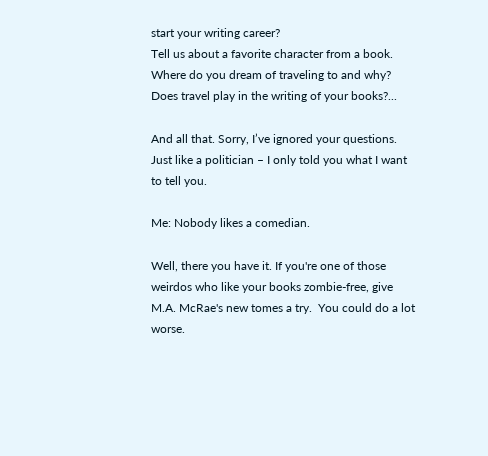start your writing career?
Tell us about a favorite character from a book.
Where do you dream of traveling to and why?
Does travel play in the writing of your books?...

And all that. Sorry, I’ve ignored your questions. Just like a politician – I only told you what I want to tell you.

Me: Nobody likes a comedian.

Well, there you have it. If you're one of those weirdos who like your books zombie-free, give M.A. McRae's new tomes a try.  You could do a lot worse.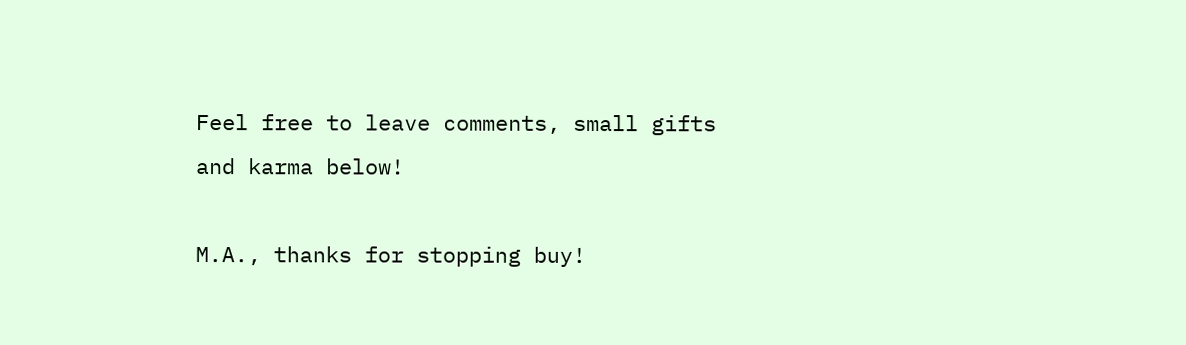Feel free to leave comments, small gifts and karma below!

M.A., thanks for stopping buy!